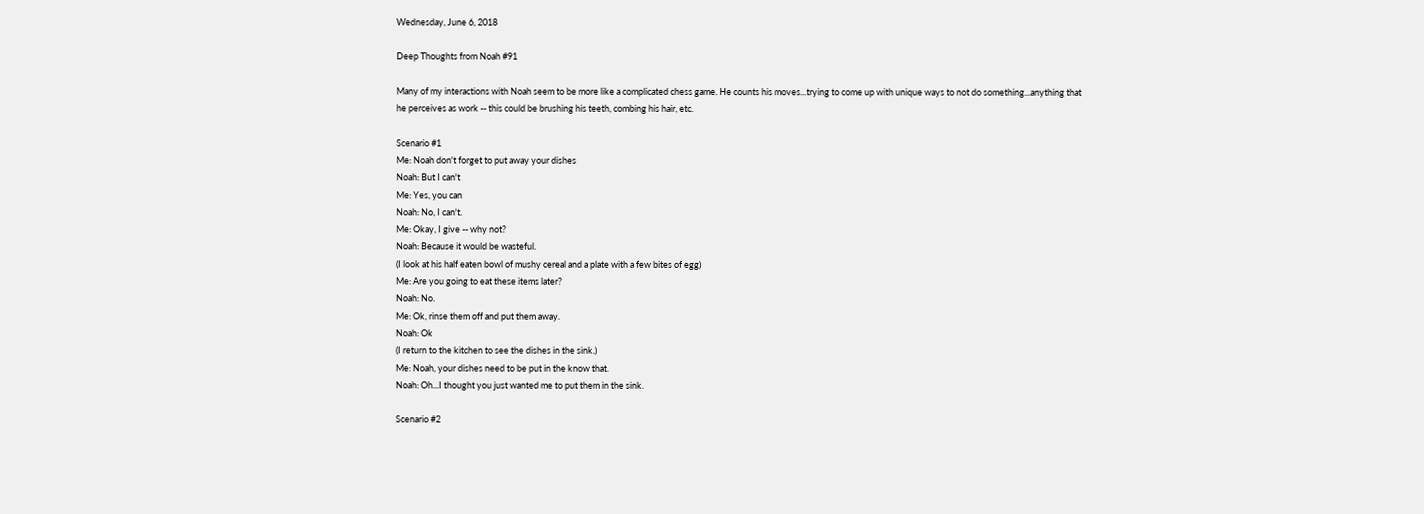Wednesday, June 6, 2018

Deep Thoughts from Noah #91

Many of my interactions with Noah seem to be more like a complicated chess game. He counts his moves...trying to come up with unique ways to not do something...anything that he perceives as work -- this could be brushing his teeth, combing his hair, etc.

Scenario #1
Me: Noah don't forget to put away your dishes
Noah: But I can't
Me: Yes, you can
Noah: No, I can't.
Me: Okay, I give -- why not?
Noah: Because it would be wasteful.
(I look at his half eaten bowl of mushy cereal and a plate with a few bites of egg)
Me: Are you going to eat these items later?
Noah: No.
Me: Ok, rinse them off and put them away.
Noah: Ok
(I return to the kitchen to see the dishes in the sink.)
Me: Noah, your dishes need to be put in the know that.
Noah: Oh...I thought you just wanted me to put them in the sink.

Scenario #2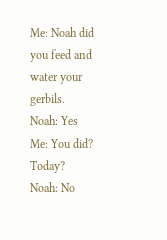Me: Noah did you feed and water your gerbils.
Noah: Yes
Me: You did? Today?
Noah: No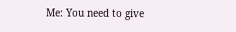Me: You need to give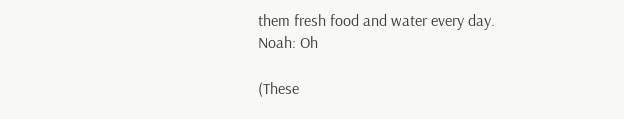them fresh food and water every day.
Noah: Oh

(These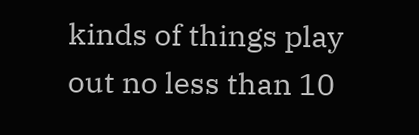kinds of things play out no less than 10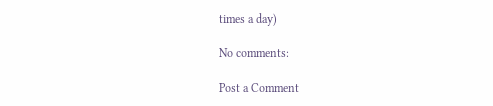times a day)

No comments:

Post a Comment